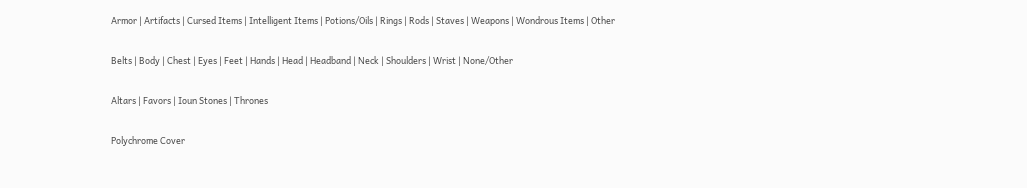Armor | Artifacts | Cursed Items | Intelligent Items | Potions/Oils | Rings | Rods | Staves | Weapons | Wondrous Items | Other

Belts | Body | Chest | Eyes | Feet | Hands | Head | Headband | Neck | Shoulders | Wrist | None/Other

Altars | Favors | Ioun Stones | Thrones

Polychrome Cover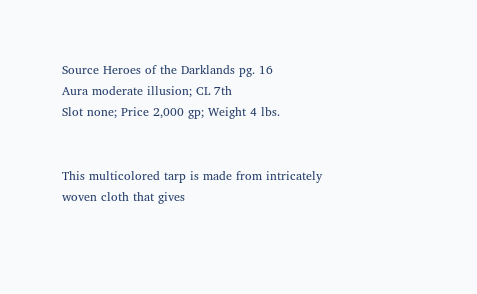Source Heroes of the Darklands pg. 16
Aura moderate illusion; CL 7th
Slot none; Price 2,000 gp; Weight 4 lbs.


This multicolored tarp is made from intricately woven cloth that gives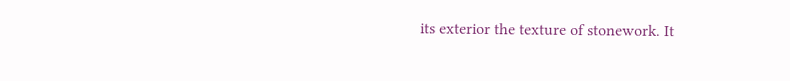its exterior the texture of stonework. It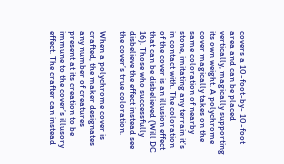covers a 10-foot-by- 10-foot area and can be placed vertically, magically supporting its own weight. A polychrome cover magically takes on the same coloration of nearby stone, imitating any terrain it’s in contact with. The coloration of the cover is an illusion effect that can be disbelieved (Will DC 16). Those who successfully disbelieve the effect instead see the cover’s true coloration.

When a polychrome cover is crafted, the maker designates any number of creatures present at its creation to be immune to the cover’s illusory effect. The crafter can instead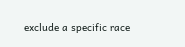exclude a specific race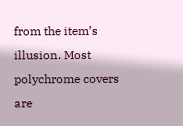from the item’s illusion. Most polychrome covers are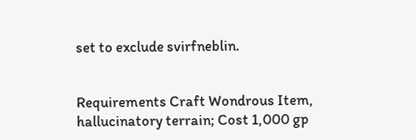set to exclude svirfneblin.


Requirements Craft Wondrous Item, hallucinatory terrain; Cost 1,000 gp